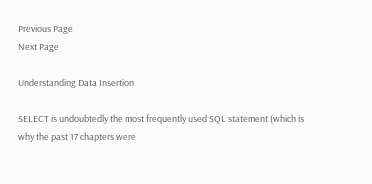Previous Page
Next Page

Understanding Data Insertion

SELECT is undoubtedly the most frequently used SQL statement (which is why the past 17 chapters were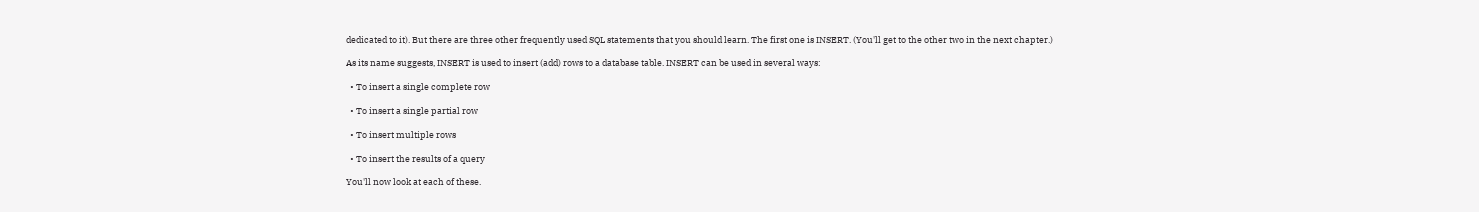dedicated to it). But there are three other frequently used SQL statements that you should learn. The first one is INSERT. (You'll get to the other two in the next chapter.)

As its name suggests, INSERT is used to insert (add) rows to a database table. INSERT can be used in several ways:

  • To insert a single complete row

  • To insert a single partial row

  • To insert multiple rows

  • To insert the results of a query

You'll now look at each of these.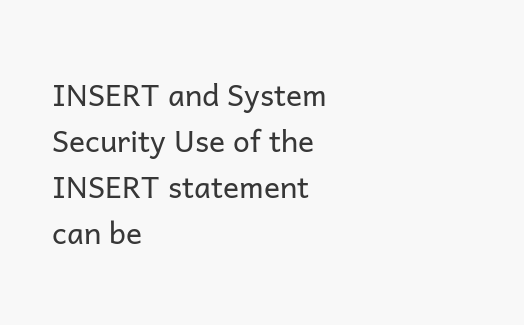INSERT and System Security Use of the INSERT statement can be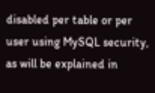disabled per table or per user using MySQL security, as will be explained in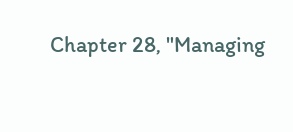Chapter 28, "Managing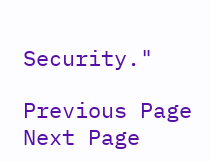Security."

Previous Page
Next Page